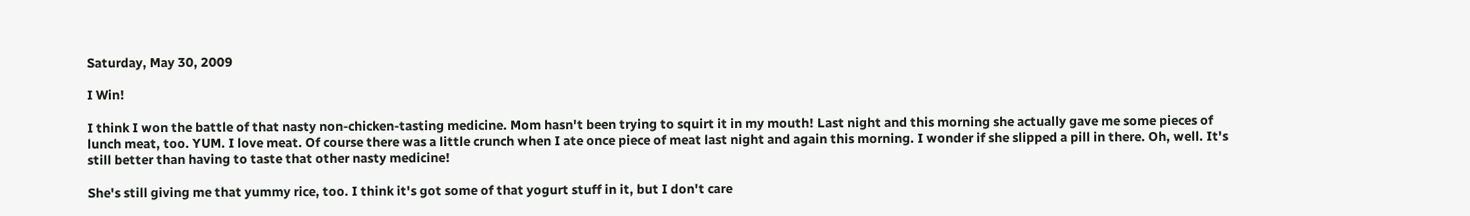Saturday, May 30, 2009

I Win!

I think I won the battle of that nasty non-chicken-tasting medicine. Mom hasn't been trying to squirt it in my mouth! Last night and this morning she actually gave me some pieces of lunch meat, too. YUM. I love meat. Of course there was a little crunch when I ate once piece of meat last night and again this morning. I wonder if she slipped a pill in there. Oh, well. It's still better than having to taste that other nasty medicine!

She's still giving me that yummy rice, too. I think it's got some of that yogurt stuff in it, but I don't care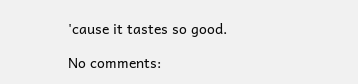'cause it tastes so good.

No comments: